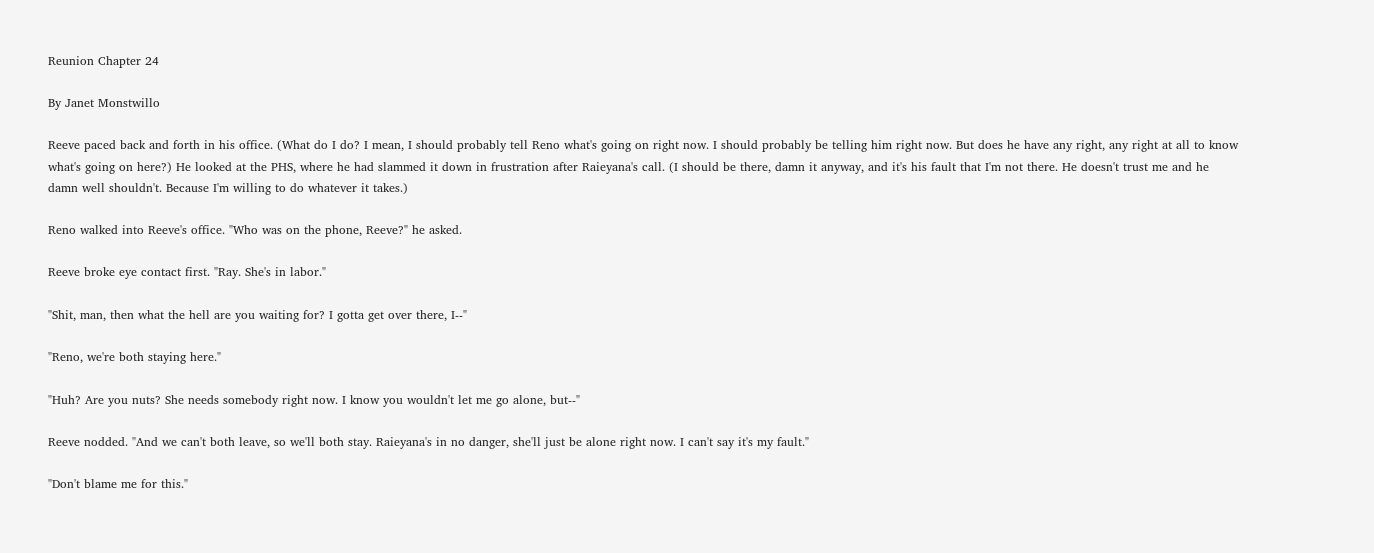Reunion Chapter 24

By Janet Monstwillo

Reeve paced back and forth in his office. (What do I do? I mean, I should probably tell Reno what's going on right now. I should probably be telling him right now. But does he have any right, any right at all to know what's going on here?) He looked at the PHS, where he had slammed it down in frustration after Raieyana's call. (I should be there, damn it anyway, and it's his fault that I'm not there. He doesn't trust me and he damn well shouldn't. Because I'm willing to do whatever it takes.)

Reno walked into Reeve's office. "Who was on the phone, Reeve?" he asked.

Reeve broke eye contact first. "Ray. She's in labor."

"Shit, man, then what the hell are you waiting for? I gotta get over there, I--"

"Reno, we're both staying here."

"Huh? Are you nuts? She needs somebody right now. I know you wouldn't let me go alone, but--"

Reeve nodded. "And we can't both leave, so we'll both stay. Raieyana's in no danger, she'll just be alone right now. I can't say it's my fault."

"Don't blame me for this."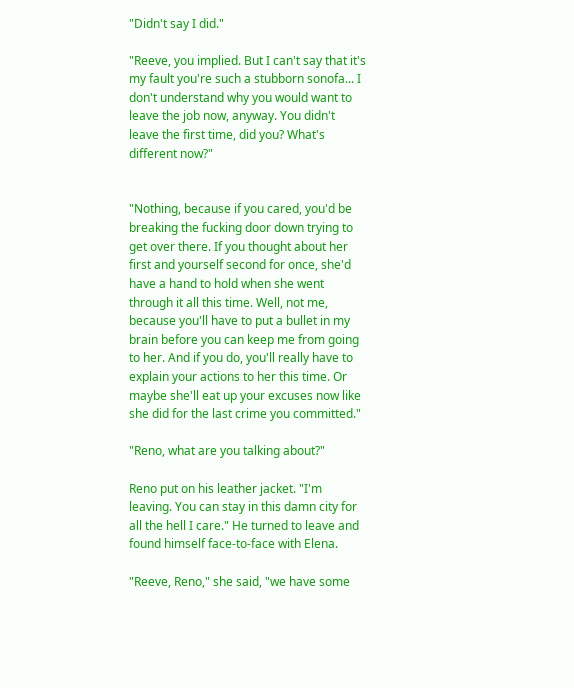"Didn't say I did."

"Reeve, you implied. But I can't say that it's my fault you're such a stubborn sonofa... I don't understand why you would want to leave the job now, anyway. You didn't leave the first time, did you? What's different now?"


"Nothing, because if you cared, you'd be breaking the fucking door down trying to get over there. If you thought about her first and yourself second for once, she'd have a hand to hold when she went through it all this time. Well, not me, because you'll have to put a bullet in my brain before you can keep me from going to her. And if you do, you'll really have to explain your actions to her this time. Or maybe she'll eat up your excuses now like she did for the last crime you committed."

"Reno, what are you talking about?"

Reno put on his leather jacket. "I'm leaving. You can stay in this damn city for all the hell I care." He turned to leave and found himself face-to-face with Elena.

"Reeve, Reno," she said, "we have some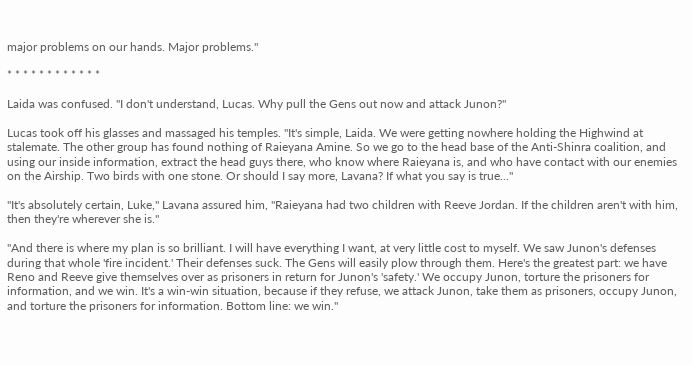major problems on our hands. Major problems."

* * * * * * * * * * * *

Laida was confused. "I don't understand, Lucas. Why pull the Gens out now and attack Junon?"

Lucas took off his glasses and massaged his temples. "It's simple, Laida. We were getting nowhere holding the Highwind at stalemate. The other group has found nothing of Raieyana Amine. So we go to the head base of the Anti-Shinra coalition, and using our inside information, extract the head guys there, who know where Raieyana is, and who have contact with our enemies on the Airship. Two birds with one stone. Or should I say more, Lavana? If what you say is true..."

"It's absolutely certain, Luke," Lavana assured him, "Raieyana had two children with Reeve Jordan. If the children aren't with him, then they're wherever she is."

"And there is where my plan is so brilliant. I will have everything I want, at very little cost to myself. We saw Junon's defenses during that whole 'fire incident.' Their defenses suck. The Gens will easily plow through them. Here's the greatest part: we have Reno and Reeve give themselves over as prisoners in return for Junon's 'safety.' We occupy Junon, torture the prisoners for information, and we win. It's a win-win situation, because if they refuse, we attack Junon, take them as prisoners, occupy Junon, and torture the prisoners for information. Bottom line: we win."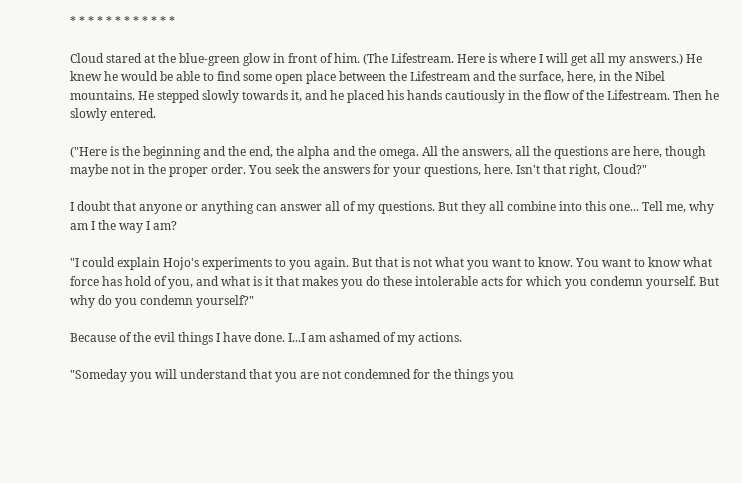* * * * * * * * * * * *

Cloud stared at the blue-green glow in front of him. (The Lifestream. Here is where I will get all my answers.) He knew he would be able to find some open place between the Lifestream and the surface, here, in the Nibel mountains. He stepped slowly towards it, and he placed his hands cautiously in the flow of the Lifestream. Then he slowly entered.

("Here is the beginning and the end, the alpha and the omega. All the answers, all the questions are here, though maybe not in the proper order. You seek the answers for your questions, here. Isn't that right, Cloud?"

I doubt that anyone or anything can answer all of my questions. But they all combine into this one... Tell me, why am I the way I am?

"I could explain Hojo's experiments to you again. But that is not what you want to know. You want to know what force has hold of you, and what is it that makes you do these intolerable acts for which you condemn yourself. But why do you condemn yourself?"

Because of the evil things I have done. I...I am ashamed of my actions.

"Someday you will understand that you are not condemned for the things you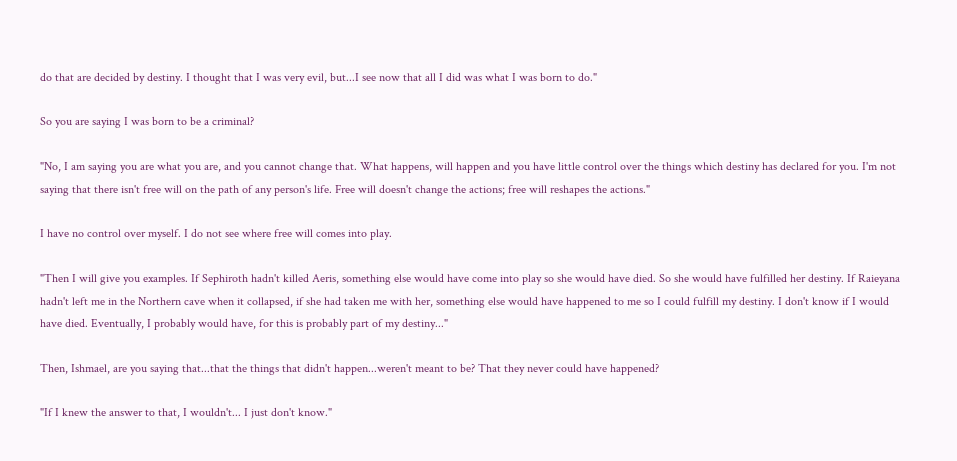do that are decided by destiny. I thought that I was very evil, but...I see now that all I did was what I was born to do."

So you are saying I was born to be a criminal?

"No, I am saying you are what you are, and you cannot change that. What happens, will happen and you have little control over the things which destiny has declared for you. I'm not saying that there isn't free will on the path of any person's life. Free will doesn't change the actions; free will reshapes the actions."

I have no control over myself. I do not see where free will comes into play.

"Then I will give you examples. If Sephiroth hadn't killed Aeris, something else would have come into play so she would have died. So she would have fulfilled her destiny. If Raieyana hadn't left me in the Northern cave when it collapsed, if she had taken me with her, something else would have happened to me so I could fulfill my destiny. I don't know if I would have died. Eventually, I probably would have, for this is probably part of my destiny..."

Then, Ishmael, are you saying that...that the things that didn't happen...weren't meant to be? That they never could have happened?

"If I knew the answer to that, I wouldn't... I just don't know."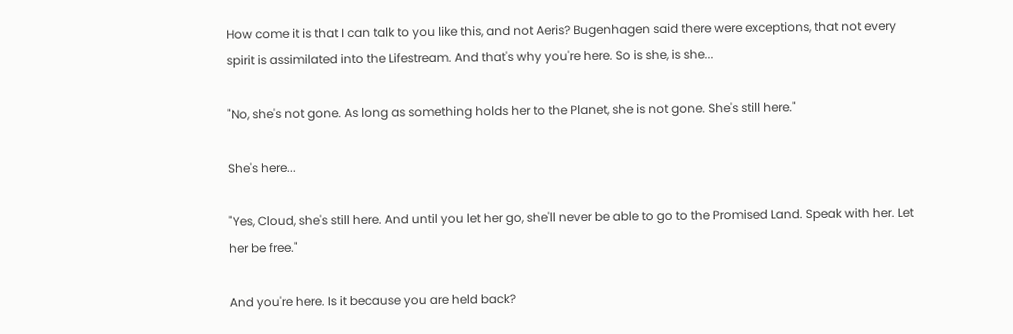How come it is that I can talk to you like this, and not Aeris? Bugenhagen said there were exceptions, that not every spirit is assimilated into the Lifestream. And that's why you're here. So is she, is she...

"No, she's not gone. As long as something holds her to the Planet, she is not gone. She's still here."

She's here...

"Yes, Cloud, she's still here. And until you let her go, she'll never be able to go to the Promised Land. Speak with her. Let her be free."

And you're here. Is it because you are held back?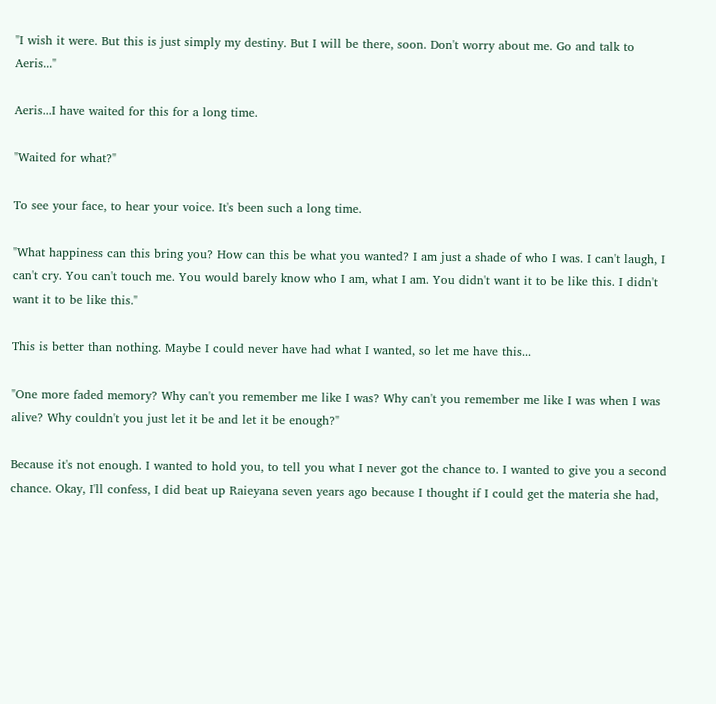"I wish it were. But this is just simply my destiny. But I will be there, soon. Don't worry about me. Go and talk to Aeris..."

Aeris...I have waited for this for a long time.

"Waited for what?"

To see your face, to hear your voice. It's been such a long time.

"What happiness can this bring you? How can this be what you wanted? I am just a shade of who I was. I can't laugh, I can't cry. You can't touch me. You would barely know who I am, what I am. You didn't want it to be like this. I didn't want it to be like this."

This is better than nothing. Maybe I could never have had what I wanted, so let me have this...

"One more faded memory? Why can't you remember me like I was? Why can't you remember me like I was when I was alive? Why couldn't you just let it be and let it be enough?"

Because it's not enough. I wanted to hold you, to tell you what I never got the chance to. I wanted to give you a second chance. Okay, I'll confess, I did beat up Raieyana seven years ago because I thought if I could get the materia she had,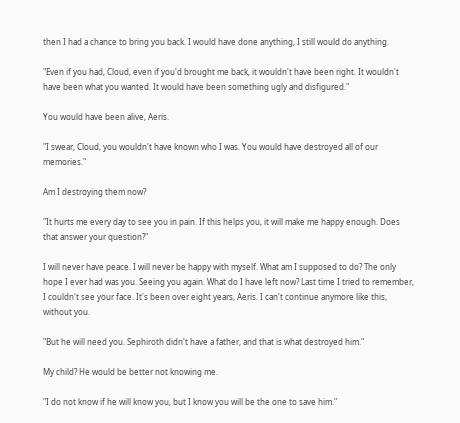then I had a chance to bring you back. I would have done anything, I still would do anything.

"Even if you had, Cloud, even if you'd brought me back, it wouldn't have been right. It wouldn't have been what you wanted. It would have been something ugly and disfigured."

You would have been alive, Aeris.

"I swear, Cloud, you wouldn't have known who I was. You would have destroyed all of our memories."

Am I destroying them now?

"It hurts me every day to see you in pain. If this helps you, it will make me happy enough. Does that answer your question?"

I will never have peace. I will never be happy with myself. What am I supposed to do? The only hope I ever had was you. Seeing you again. What do I have left now? Last time I tried to remember, I couldn't see your face. It's been over eight years, Aeris. I can't continue anymore like this, without you.

"But he will need you. Sephiroth didn't have a father, and that is what destroyed him."

My child? He would be better not knowing me.

"I do not know if he will know you, but I know you will be the one to save him."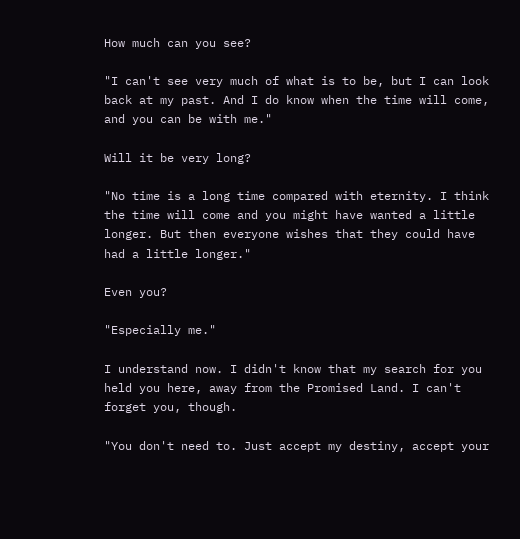How much can you see?

"I can't see very much of what is to be, but I can look back at my past. And I do know when the time will come, and you can be with me."

Will it be very long?

"No time is a long time compared with eternity. I think the time will come and you might have wanted a little longer. But then everyone wishes that they could have had a little longer."

Even you?

"Especially me."

I understand now. I didn't know that my search for you held you here, away from the Promised Land. I can't forget you, though.

"You don't need to. Just accept my destiny, accept your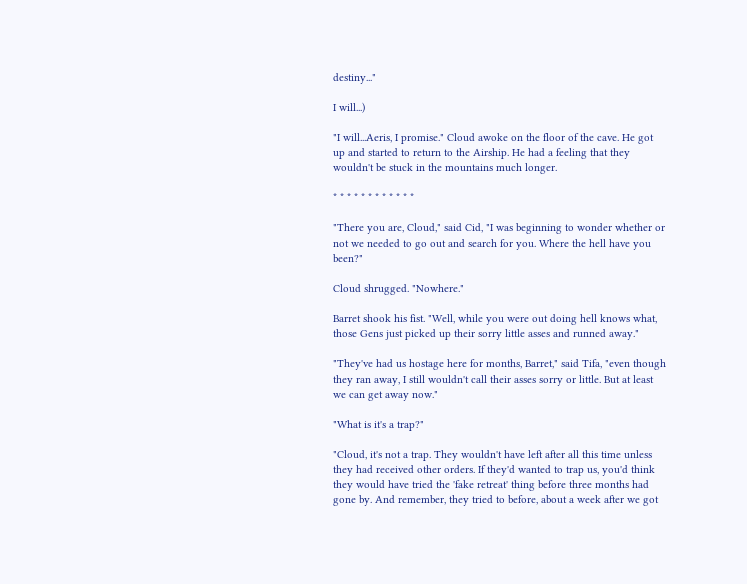destiny..."

I will...)

"I will...Aeris, I promise." Cloud awoke on the floor of the cave. He got up and started to return to the Airship. He had a feeling that they wouldn't be stuck in the mountains much longer.

* * * * * * * * * * * *

"There you are, Cloud," said Cid, "I was beginning to wonder whether or not we needed to go out and search for you. Where the hell have you been?"

Cloud shrugged. "Nowhere."

Barret shook his fist. "Well, while you were out doing hell knows what, those Gens just picked up their sorry little asses and runned away."

"They've had us hostage here for months, Barret," said Tifa, "even though they ran away, I still wouldn't call their asses sorry or little. But at least we can get away now."

"What is it's a trap?"

"Cloud, it's not a trap. They wouldn't have left after all this time unless they had received other orders. If they'd wanted to trap us, you'd think they would have tried the 'fake retreat' thing before three months had gone by. And remember, they tried to before, about a week after we got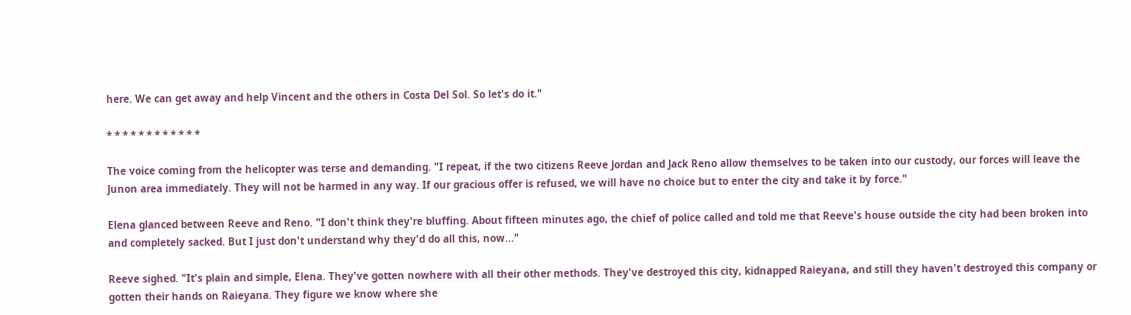here. We can get away and help Vincent and the others in Costa Del Sol. So let's do it."

* * * * * * * * * * * *

The voice coming from the helicopter was terse and demanding. "I repeat, if the two citizens Reeve Jordan and Jack Reno allow themselves to be taken into our custody, our forces will leave the Junon area immediately. They will not be harmed in any way. If our gracious offer is refused, we will have no choice but to enter the city and take it by force."

Elena glanced between Reeve and Reno. "I don't think they're bluffing. About fifteen minutes ago, the chief of police called and told me that Reeve's house outside the city had been broken into and completely sacked. But I just don't understand why they'd do all this, now..."

Reeve sighed. "It's plain and simple, Elena. They've gotten nowhere with all their other methods. They've destroyed this city, kidnapped Raieyana, and still they haven't destroyed this company or gotten their hands on Raieyana. They figure we know where she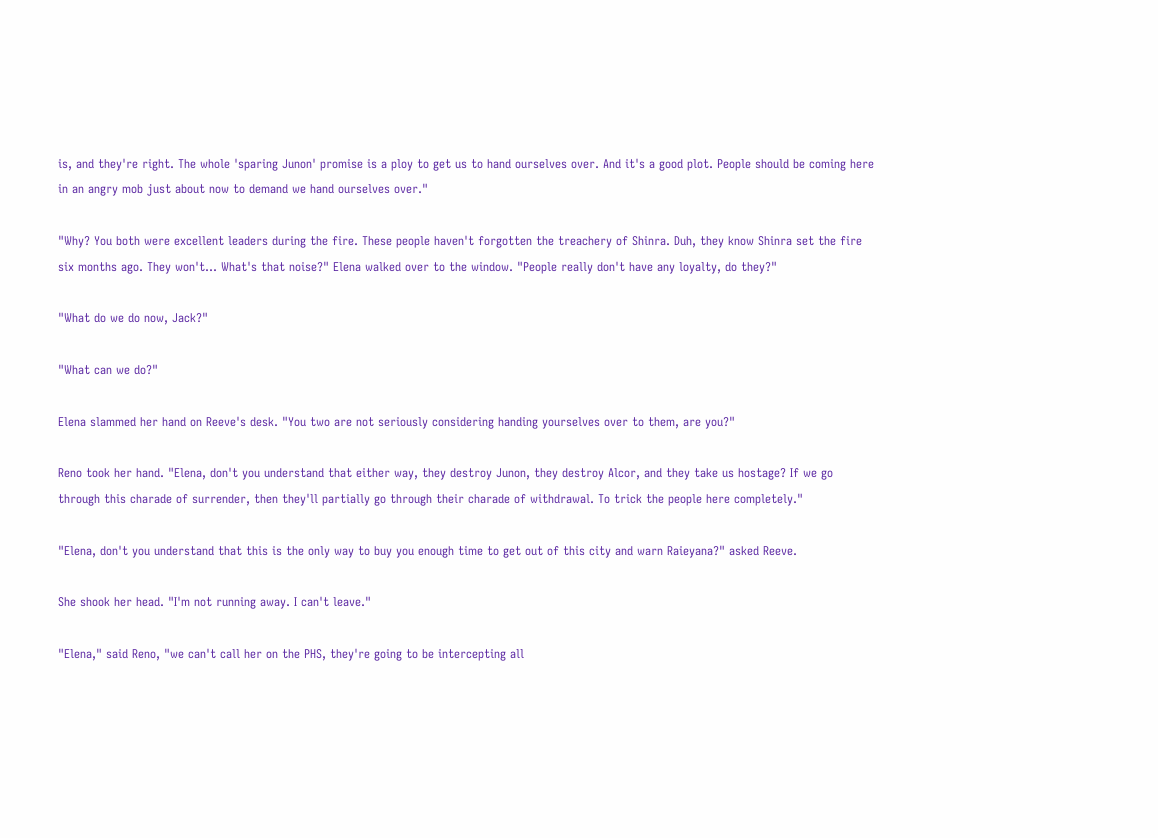is, and they're right. The whole 'sparing Junon' promise is a ploy to get us to hand ourselves over. And it's a good plot. People should be coming here in an angry mob just about now to demand we hand ourselves over."

"Why? You both were excellent leaders during the fire. These people haven't forgotten the treachery of Shinra. Duh, they know Shinra set the fire six months ago. They won't... What's that noise?" Elena walked over to the window. "People really don't have any loyalty, do they?"

"What do we do now, Jack?"

"What can we do?"

Elena slammed her hand on Reeve's desk. "You two are not seriously considering handing yourselves over to them, are you?"

Reno took her hand. "Elena, don't you understand that either way, they destroy Junon, they destroy Alcor, and they take us hostage? If we go through this charade of surrender, then they'll partially go through their charade of withdrawal. To trick the people here completely."

"Elena, don't you understand that this is the only way to buy you enough time to get out of this city and warn Raieyana?" asked Reeve.

She shook her head. "I'm not running away. I can't leave."

"Elena," said Reno, "we can't call her on the PHS, they're going to be intercepting all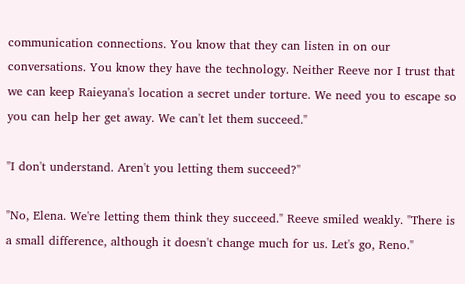communication connections. You know that they can listen in on our conversations. You know they have the technology. Neither Reeve nor I trust that we can keep Raieyana's location a secret under torture. We need you to escape so you can help her get away. We can't let them succeed."

"I don't understand. Aren't you letting them succeed?"

"No, Elena. We're letting them think they succeed." Reeve smiled weakly. "There is a small difference, although it doesn't change much for us. Let's go, Reno."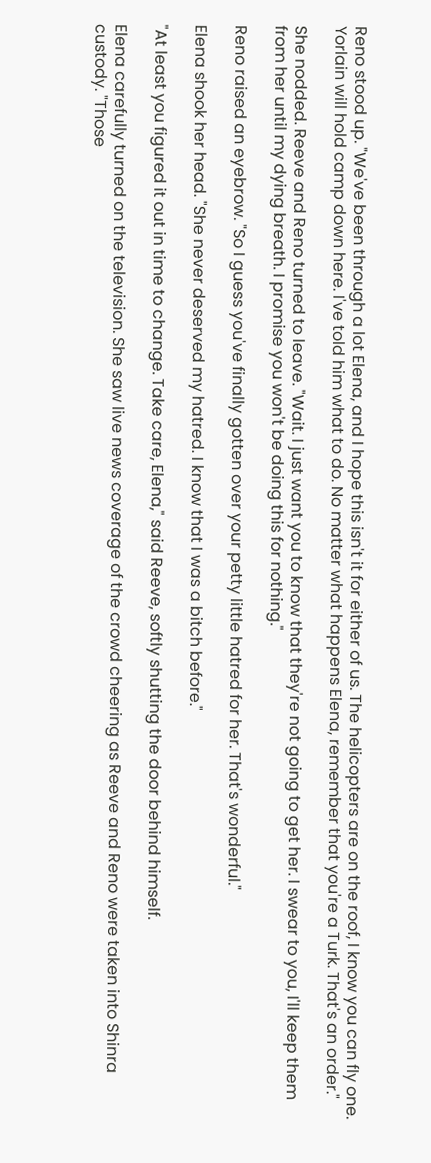Reno stood up. "We've been through a lot Elena, and I hope this isn't it for either of us. The helicopters are on the roof, I know you can fly one. Yorlain will hold camp down here. I've told him what to do. No matter what happens Elena, remember that you're a Turk. That's an order."

She nodded. Reeve and Reno turned to leave. "Wait. I just want you to know that they're not going to get her. I swear to you, I'll keep them from her until my dying breath. I promise you won't be doing this for nothing."

Reno raised an eyebrow. "So I guess you've finally gotten over your petty little hatred for her. That's wonderful."

Elena shook her head. "She never deserved my hatred. I know that I was a bitch before."

"At least you figured it out in time to change. Take care, Elena," said Reeve, softly shutting the door behind himself.

Elena carefully turned on the television. She saw live news coverage of the crowd cheering as Reeve and Reno were taken into Shinra custody. "Those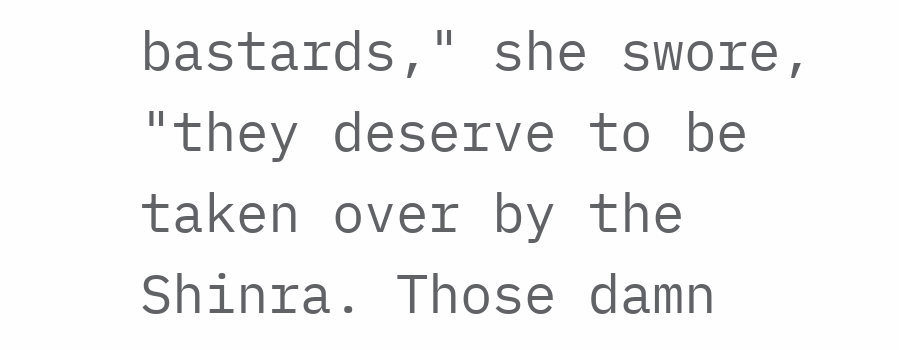bastards," she swore, "they deserve to be taken over by the Shinra. Those damn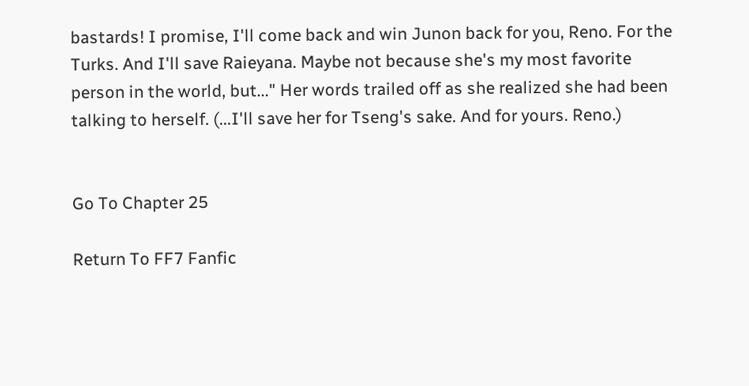bastards! I promise, I'll come back and win Junon back for you, Reno. For the Turks. And I'll save Raieyana. Maybe not because she's my most favorite person in the world, but..." Her words trailed off as she realized she had been talking to herself. (...I'll save her for Tseng's sake. And for yours. Reno.)


Go To Chapter 25

Return To FF7 Fanfic